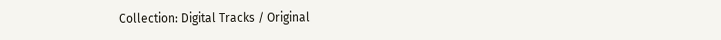Collection: Digital Tracks / Original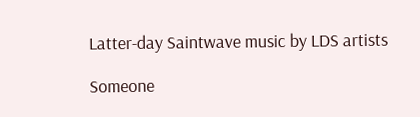Latter-day Saintwave music by LDS artists

Someone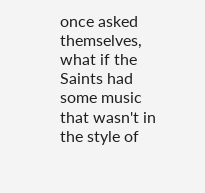once asked themselves, what if the Saints had some music that wasn't in the style of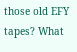those old EFY tapes? What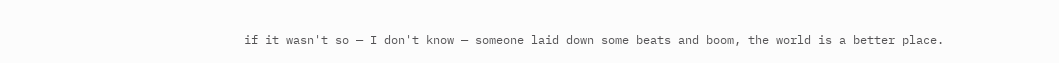if it wasn't so — I don't know — someone laid down some beats and boom, the world is a better place.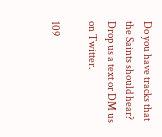Do you have tracks that the Saints should hear? Drop us a text or DM us on Twitter.

109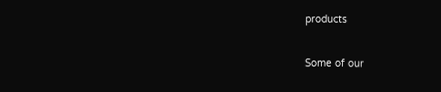products

Some of our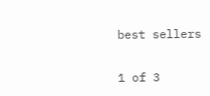best sellers

1 of 3